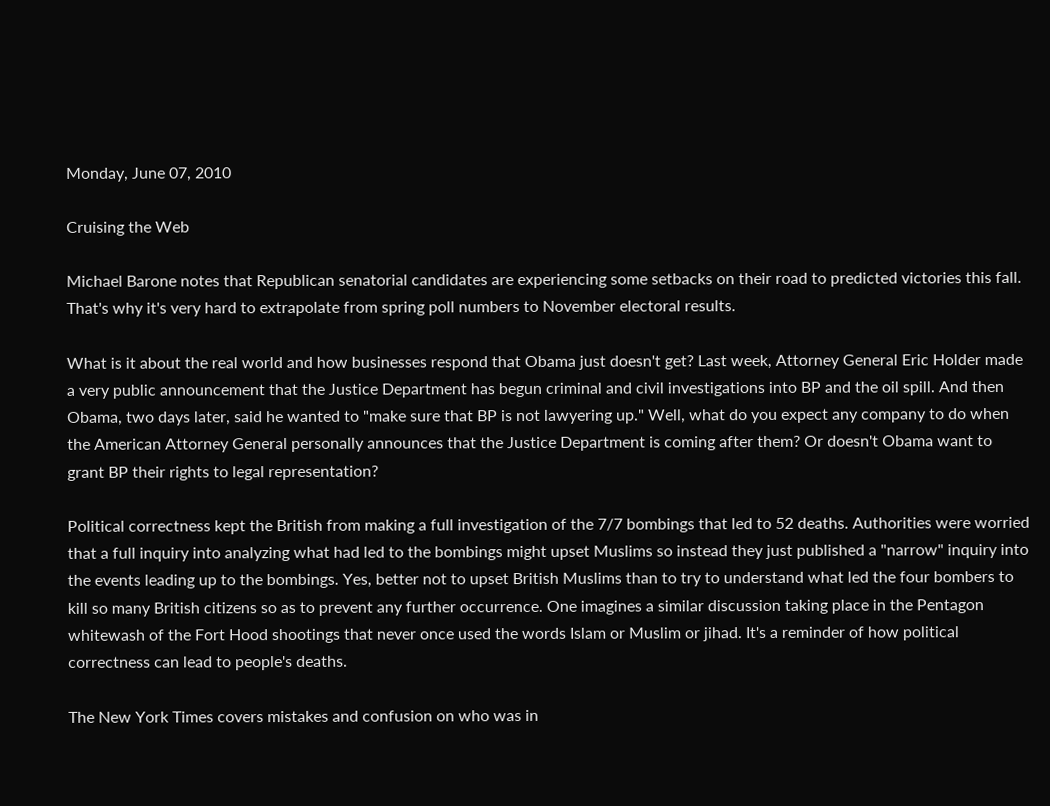Monday, June 07, 2010

Cruising the Web

Michael Barone notes that Republican senatorial candidates are experiencing some setbacks on their road to predicted victories this fall. That's why it's very hard to extrapolate from spring poll numbers to November electoral results.

What is it about the real world and how businesses respond that Obama just doesn't get? Last week, Attorney General Eric Holder made a very public announcement that the Justice Department has begun criminal and civil investigations into BP and the oil spill. And then Obama, two days later, said he wanted to "make sure that BP is not lawyering up." Well, what do you expect any company to do when the American Attorney General personally announces that the Justice Department is coming after them? Or doesn't Obama want to grant BP their rights to legal representation?

Political correctness kept the British from making a full investigation of the 7/7 bombings that led to 52 deaths. Authorities were worried that a full inquiry into analyzing what had led to the bombings might upset Muslims so instead they just published a "narrow" inquiry into the events leading up to the bombings. Yes, better not to upset British Muslims than to try to understand what led the four bombers to kill so many British citizens so as to prevent any further occurrence. One imagines a similar discussion taking place in the Pentagon whitewash of the Fort Hood shootings that never once used the words Islam or Muslim or jihad. It's a reminder of how political correctness can lead to people's deaths.

The New York Times covers mistakes and confusion on who was in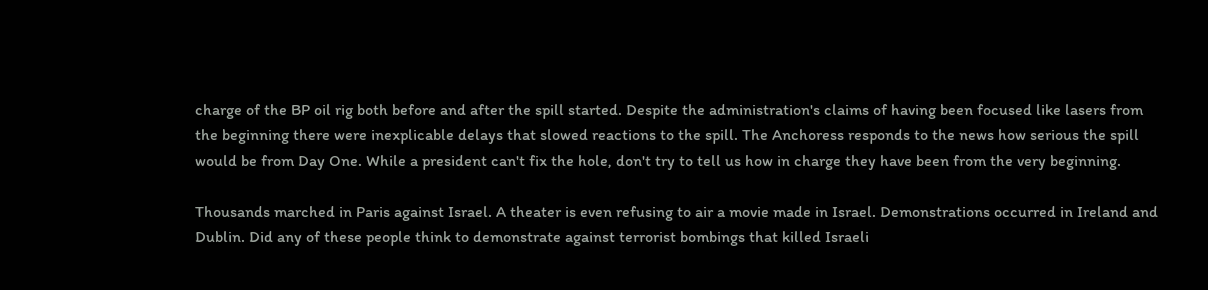charge of the BP oil rig both before and after the spill started. Despite the administration's claims of having been focused like lasers from the beginning there were inexplicable delays that slowed reactions to the spill. The Anchoress responds to the news how serious the spill would be from Day One. While a president can't fix the hole, don't try to tell us how in charge they have been from the very beginning.

Thousands marched in Paris against Israel. A theater is even refusing to air a movie made in Israel. Demonstrations occurred in Ireland and Dublin. Did any of these people think to demonstrate against terrorist bombings that killed Israeli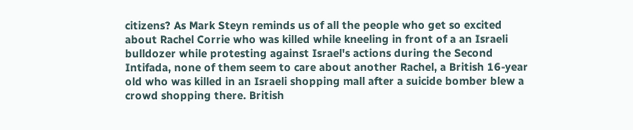citizens? As Mark Steyn reminds us of all the people who get so excited about Rachel Corrie who was killed while kneeling in front of a an Israeli bulldozer while protesting against Israel's actions during the Second Intifada, none of them seem to care about another Rachel, a British 16-year old who was killed in an Israeli shopping mall after a suicide bomber blew a crowd shopping there. British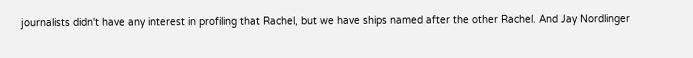journalists didn't have any interest in profiling that Rachel, but we have ships named after the other Rachel. And Jay Nordlinger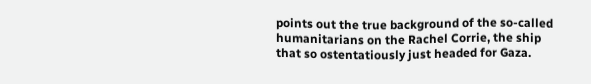points out the true background of the so-called humanitarians on the Rachel Corrie, the ship that so ostentatiously just headed for Gaza.